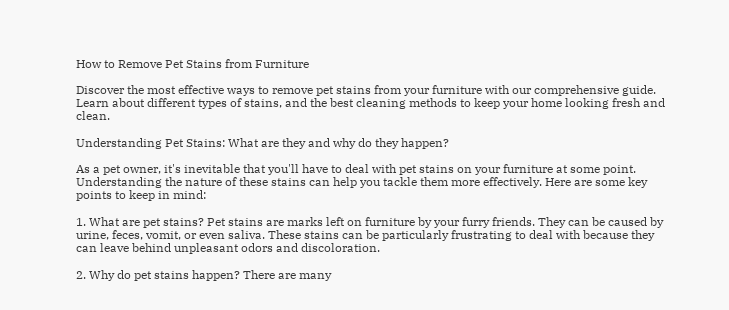How to Remove Pet Stains from Furniture

Discover the most effective ways to remove pet stains from your furniture with our comprehensive guide. Learn about different types of stains, and the best cleaning methods to keep your home looking fresh and clean.

Understanding Pet Stains: What are they and why do they happen?

As a pet owner, it's inevitable that you'll have to deal with pet stains on your furniture at some point. Understanding the nature of these stains can help you tackle them more effectively. Here are some key points to keep in mind:

1. What are pet stains? Pet stains are marks left on furniture by your furry friends. They can be caused by urine, feces, vomit, or even saliva. These stains can be particularly frustrating to deal with because they can leave behind unpleasant odors and discoloration.

2. Why do pet stains happen? There are many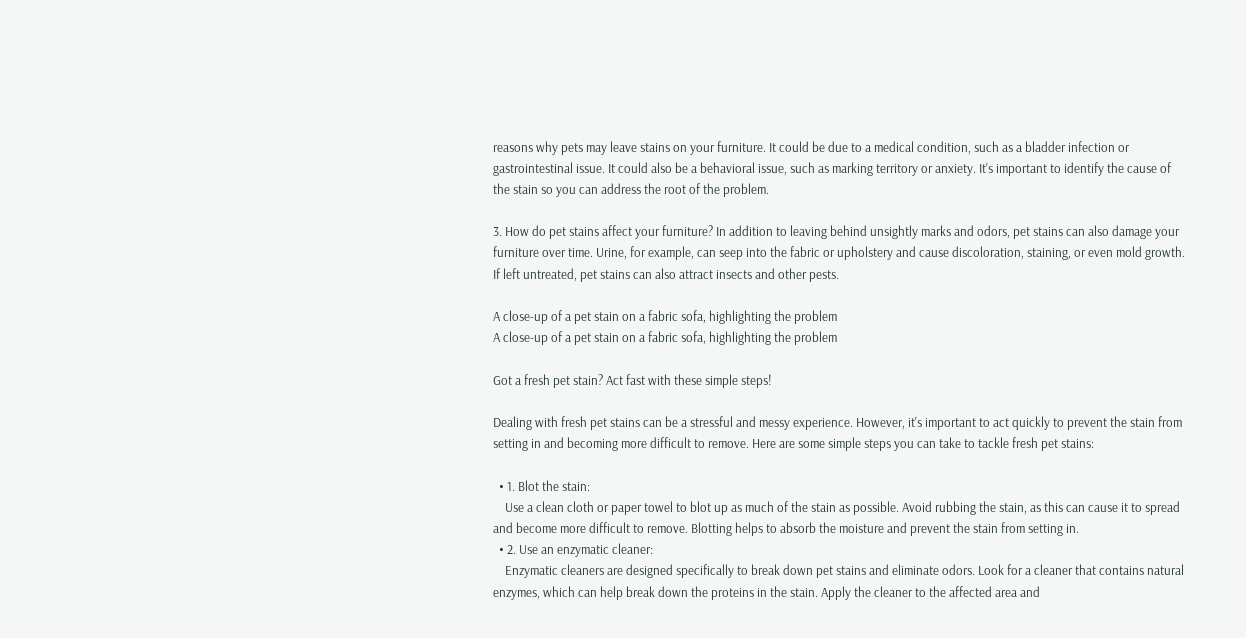reasons why pets may leave stains on your furniture. It could be due to a medical condition, such as a bladder infection or gastrointestinal issue. It could also be a behavioral issue, such as marking territory or anxiety. It's important to identify the cause of the stain so you can address the root of the problem.

3. How do pet stains affect your furniture? In addition to leaving behind unsightly marks and odors, pet stains can also damage your furniture over time. Urine, for example, can seep into the fabric or upholstery and cause discoloration, staining, or even mold growth. If left untreated, pet stains can also attract insects and other pests.

A close-up of a pet stain on a fabric sofa, highlighting the problem
A close-up of a pet stain on a fabric sofa, highlighting the problem

Got a fresh pet stain? Act fast with these simple steps!

Dealing with fresh pet stains can be a stressful and messy experience. However, it's important to act quickly to prevent the stain from setting in and becoming more difficult to remove. Here are some simple steps you can take to tackle fresh pet stains:

  • 1. Blot the stain:
    Use a clean cloth or paper towel to blot up as much of the stain as possible. Avoid rubbing the stain, as this can cause it to spread and become more difficult to remove. Blotting helps to absorb the moisture and prevent the stain from setting in.
  • 2. Use an enzymatic cleaner:
    Enzymatic cleaners are designed specifically to break down pet stains and eliminate odors. Look for a cleaner that contains natural enzymes, which can help break down the proteins in the stain. Apply the cleaner to the affected area and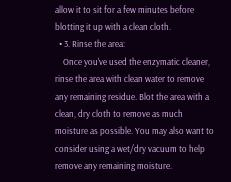allow it to sit for a few minutes before blotting it up with a clean cloth.
  • 3. Rinse the area:
    Once you've used the enzymatic cleaner, rinse the area with clean water to remove any remaining residue. Blot the area with a clean, dry cloth to remove as much moisture as possible. You may also want to consider using a wet/dry vacuum to help remove any remaining moisture.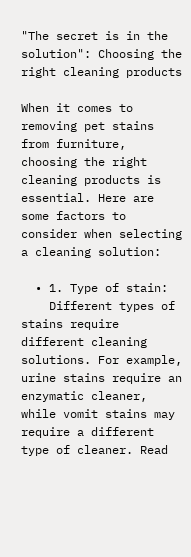"The secret is in the solution": Choosing the right cleaning products

When it comes to removing pet stains from furniture, choosing the right cleaning products is essential. Here are some factors to consider when selecting a cleaning solution:

  • 1. Type of stain:
    Different types of stains require different cleaning solutions. For example, urine stains require an enzymatic cleaner, while vomit stains may require a different type of cleaner. Read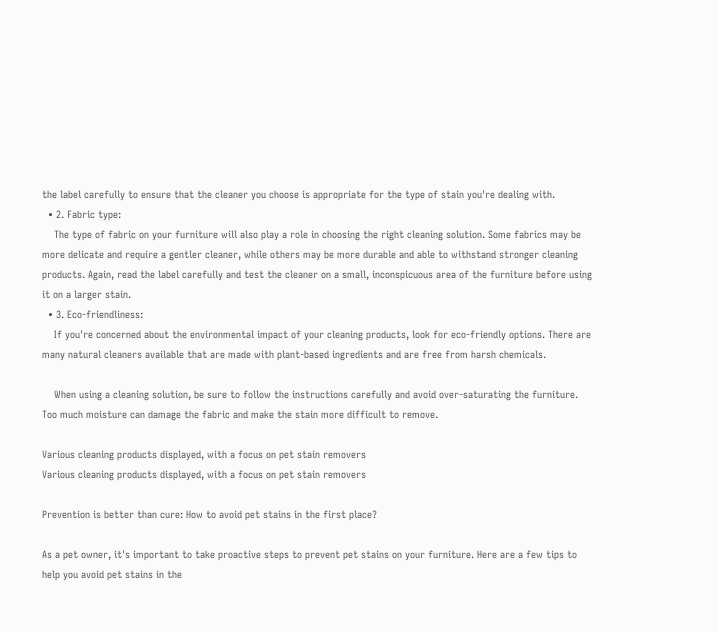the label carefully to ensure that the cleaner you choose is appropriate for the type of stain you're dealing with.
  • 2. Fabric type:
    The type of fabric on your furniture will also play a role in choosing the right cleaning solution. Some fabrics may be more delicate and require a gentler cleaner, while others may be more durable and able to withstand stronger cleaning products. Again, read the label carefully and test the cleaner on a small, inconspicuous area of the furniture before using it on a larger stain.
  • 3. Eco-friendliness:
    If you're concerned about the environmental impact of your cleaning products, look for eco-friendly options. There are many natural cleaners available that are made with plant-based ingredients and are free from harsh chemicals.

    When using a cleaning solution, be sure to follow the instructions carefully and avoid over-saturating the furniture. Too much moisture can damage the fabric and make the stain more difficult to remove.

Various cleaning products displayed, with a focus on pet stain removers
Various cleaning products displayed, with a focus on pet stain removers

Prevention is better than cure: How to avoid pet stains in the first place?

As a pet owner, it's important to take proactive steps to prevent pet stains on your furniture. Here are a few tips to help you avoid pet stains in the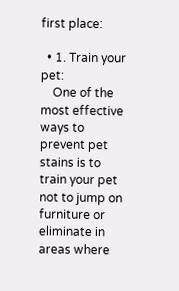first place:

  • 1. Train your pet:
    One of the most effective ways to prevent pet stains is to train your pet not to jump on furniture or eliminate in areas where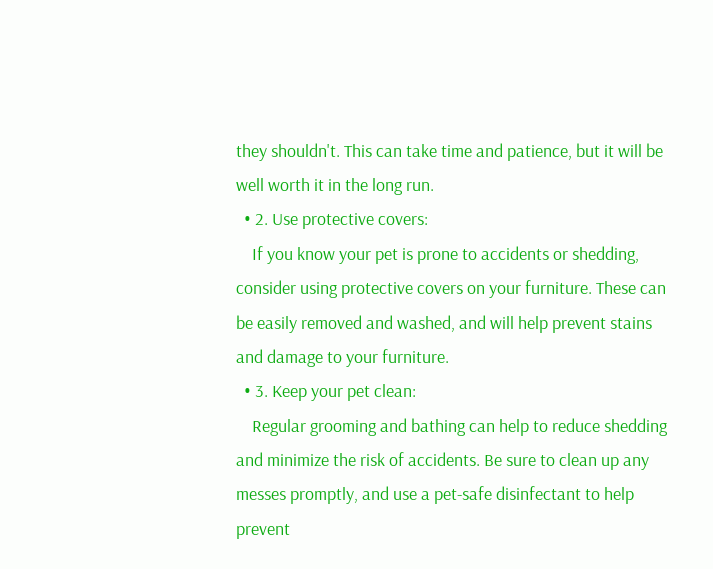they shouldn't. This can take time and patience, but it will be well worth it in the long run.
  • 2. Use protective covers:
    If you know your pet is prone to accidents or shedding, consider using protective covers on your furniture. These can be easily removed and washed, and will help prevent stains and damage to your furniture.
  • 3. Keep your pet clean:
    Regular grooming and bathing can help to reduce shedding and minimize the risk of accidents. Be sure to clean up any messes promptly, and use a pet-safe disinfectant to help prevent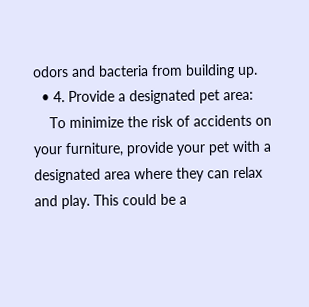odors and bacteria from building up.
  • 4. Provide a designated pet area:
    To minimize the risk of accidents on your furniture, provide your pet with a designated area where they can relax and play. This could be a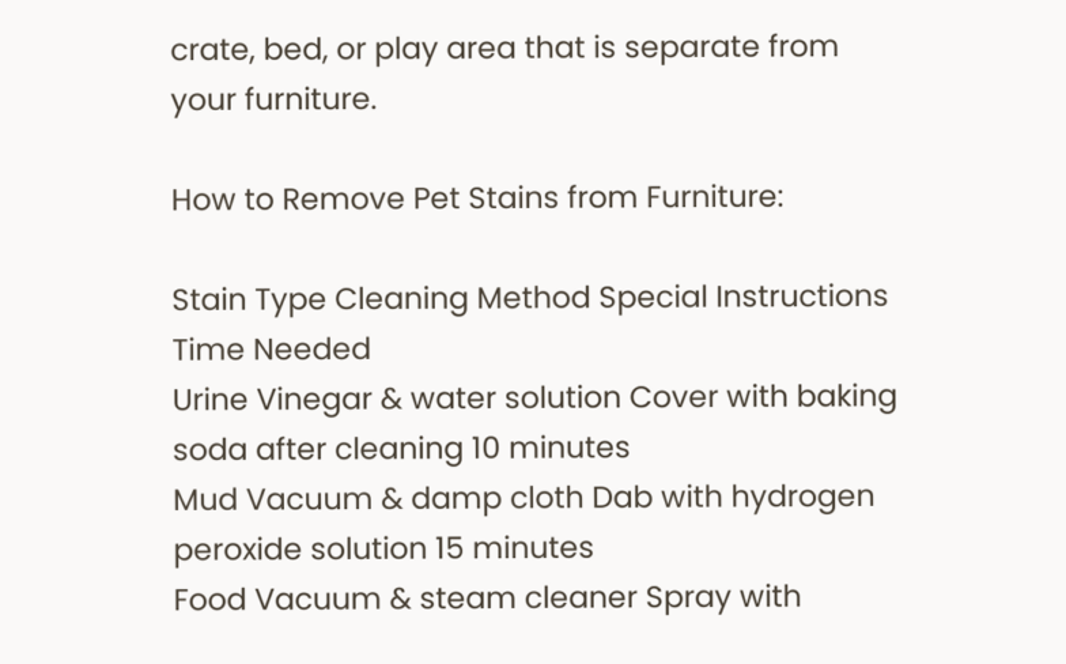crate, bed, or play area that is separate from your furniture.

How to Remove Pet Stains from Furniture:

Stain Type Cleaning Method Special Instructions Time Needed
Urine Vinegar & water solution Cover with baking soda after cleaning 10 minutes
Mud Vacuum & damp cloth Dab with hydrogen peroxide solution 15 minutes
Food Vacuum & steam cleaner Spray with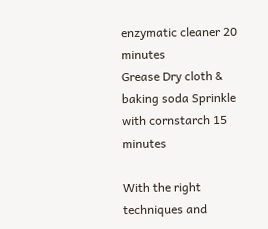enzymatic cleaner 20 minutes
Grease Dry cloth & baking soda Sprinkle with cornstarch 15 minutes

With the right techniques and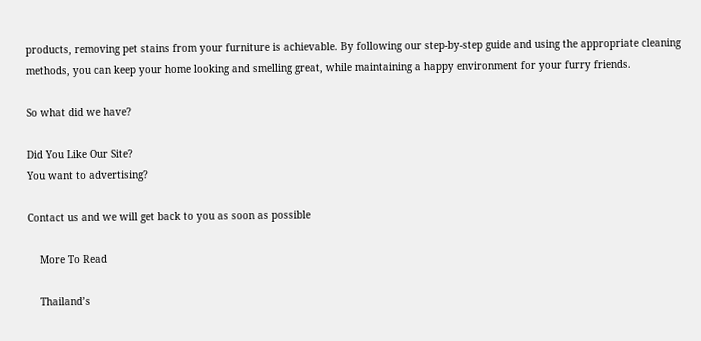products, removing pet stains from your furniture is achievable. By following our step-by-step guide and using the appropriate cleaning methods, you can keep your home looking and smelling great, while maintaining a happy environment for your furry friends.

So what did we have?

Did You Like Our Site?
You want to advertising?

Contact us and we will get back to you as soon as possible

    More To Read

    Thailand’s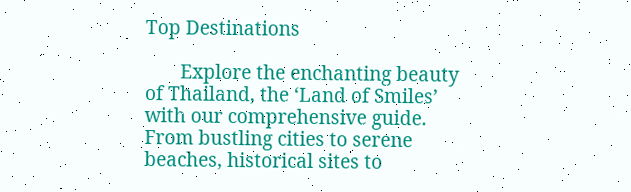Top Destinations

       Explore the enchanting beauty of Thailand, the ‘Land of Smiles’ with our comprehensive guide. From bustling cities to serene beaches, historical sites to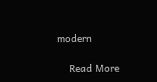modern

    Read More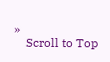»
    Scroll to Top